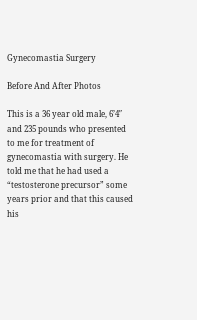Gynecomastia Surgery

Before And After Photos

This is a 36 year old male, 6’4″ and 235 pounds who presented to me for treatment of gynecomastia with surgery. He told me that he had used a “testosterone precursor” some years prior and that this caused his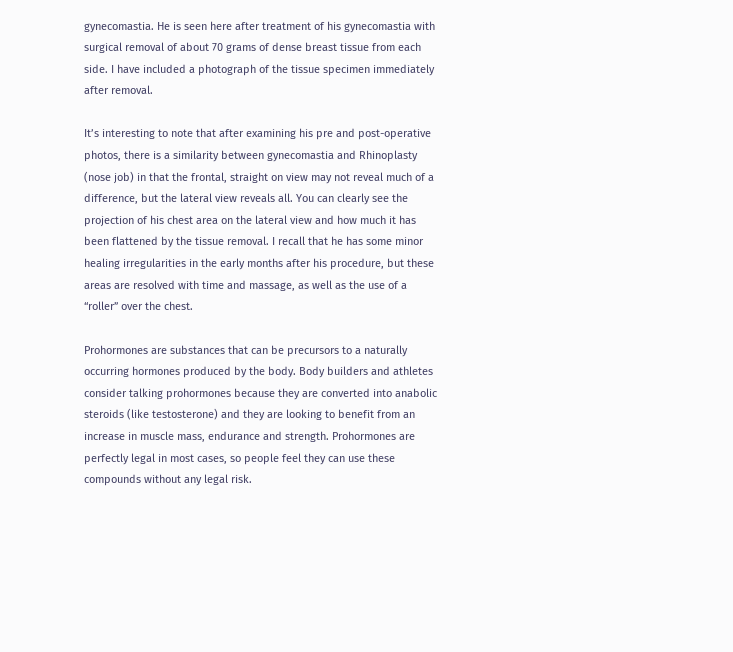gynecomastia. He is seen here after treatment of his gynecomastia with surgical removal of about 70 grams of dense breast tissue from each side. I have included a photograph of the tissue specimen immediately after removal.

It’s interesting to note that after examining his pre and post-operative photos, there is a similarity between gynecomastia and Rhinoplasty (nose job) in that the frontal, straight on view may not reveal much of a difference, but the lateral view reveals all. You can clearly see the projection of his chest area on the lateral view and how much it has been flattened by the tissue removal. I recall that he has some minor healing irregularities in the early months after his procedure, but these areas are resolved with time and massage, as well as the use of a “roller” over the chest.

Prohormones are substances that can be precursors to a naturally occurring hormones produced by the body. Body builders and athletes consider talking prohormones because they are converted into anabolic steroids (like testosterone) and they are looking to benefit from an increase in muscle mass, endurance and strength. Prohormones are perfectly legal in most cases, so people feel they can use these compounds without any legal risk.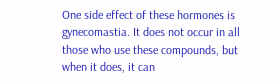One side effect of these hormones is gynecomastia. It does not occur in all those who use these compounds, but when it does, it can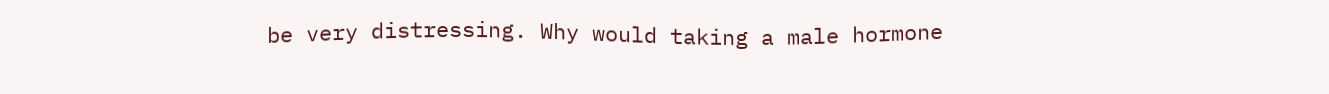be very distressing. Why would taking a male hormone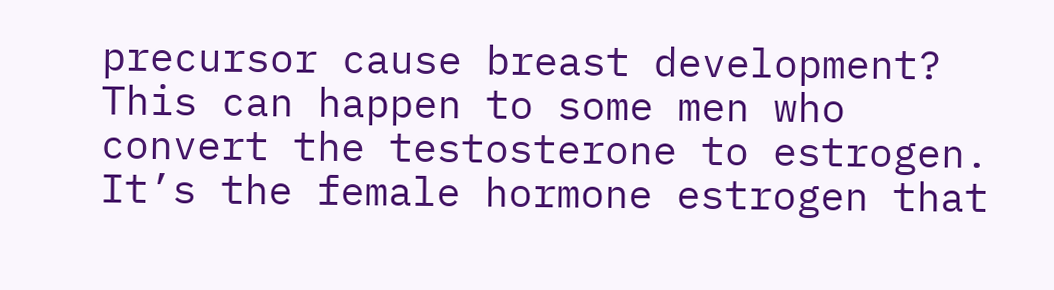precursor cause breast development? This can happen to some men who convert the testosterone to estrogen. It’s the female hormone estrogen that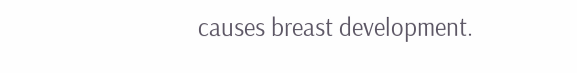causes breast development.